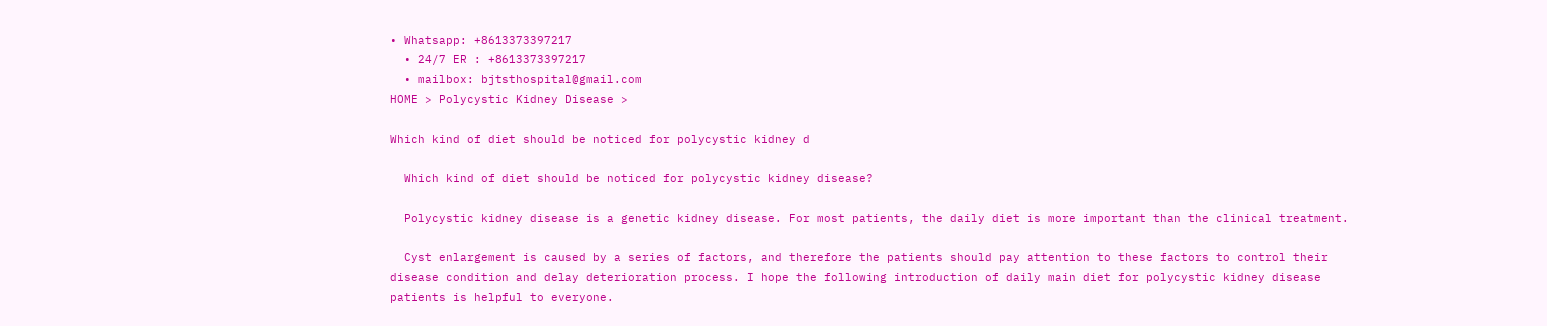• Whatsapp: +8613373397217
  • 24/7 ER : +8613373397217
  • mailbox: bjtsthospital@gmail.com
HOME > Polycystic Kidney Disease >

Which kind of diet should be noticed for polycystic kidney d

  Which kind of diet should be noticed for polycystic kidney disease?

  Polycystic kidney disease is a genetic kidney disease. For most patients, the daily diet is more important than the clinical treatment.

  Cyst enlargement is caused by a series of factors, and therefore the patients should pay attention to these factors to control their disease condition and delay deterioration process. I hope the following introduction of daily main diet for polycystic kidney disease patients is helpful to everyone.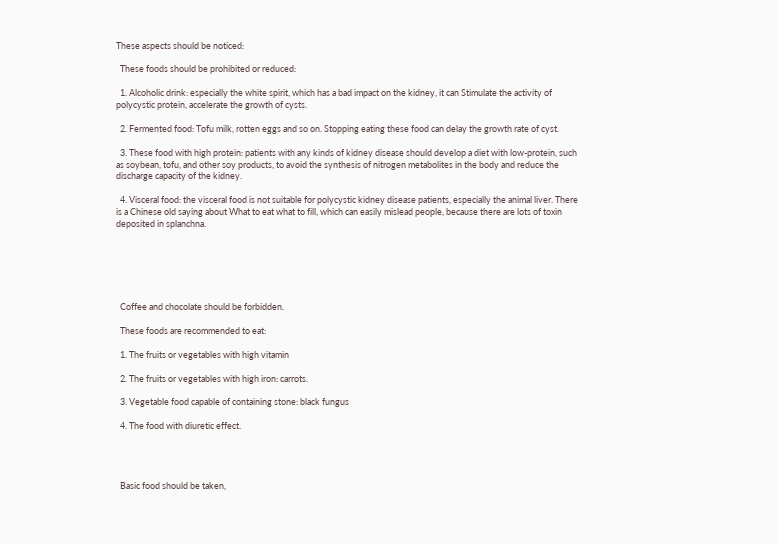These aspects should be noticed:

  These foods should be prohibited or reduced:

  1. Alcoholic drink: especially the white spirit, which has a bad impact on the kidney, it can Stimulate the activity of polycystic protein, accelerate the growth of cysts.

  2. Fermented food: Tofu milk, rotten eggs and so on. Stopping eating these food can delay the growth rate of cyst.

  3. These food with high protein: patients with any kinds of kidney disease should develop a diet with low-protein, such as soybean, tofu, and other soy products, to avoid the synthesis of nitrogen metabolites in the body and reduce the discharge capacity of the kidney.

  4. Visceral food: the visceral food is not suitable for polycystic kidney disease patients, especially the animal liver. There is a Chinese old saying about What to eat what to fill, which can easily mislead people, because there are lots of toxin deposited in splanchna.






  Coffee and chocolate should be forbidden.

  These foods are recommended to eat:

  1. The fruits or vegetables with high vitamin

  2. The fruits or vegetables with high iron: carrots.

  3. Vegetable food capable of containing stone: black fungus

  4. The food with diuretic effect.




  Basic food should be taken,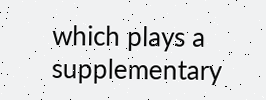which plays a supplementary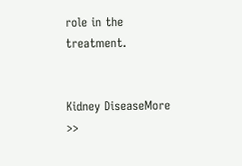role in the treatment.


Kidney DiseaseMore >>